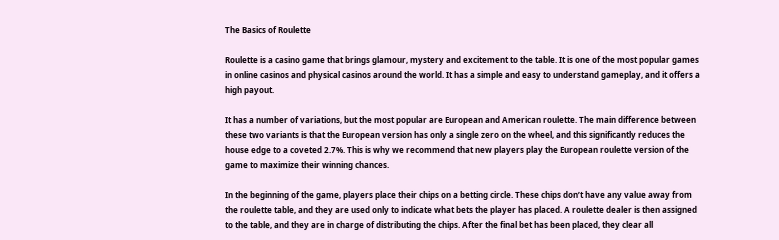The Basics of Roulette

Roulette is a casino game that brings glamour, mystery and excitement to the table. It is one of the most popular games in online casinos and physical casinos around the world. It has a simple and easy to understand gameplay, and it offers a high payout.

It has a number of variations, but the most popular are European and American roulette. The main difference between these two variants is that the European version has only a single zero on the wheel, and this significantly reduces the house edge to a coveted 2.7%. This is why we recommend that new players play the European roulette version of the game to maximize their winning chances.

In the beginning of the game, players place their chips on a betting circle. These chips don’t have any value away from the roulette table, and they are used only to indicate what bets the player has placed. A roulette dealer is then assigned to the table, and they are in charge of distributing the chips. After the final bet has been placed, they clear all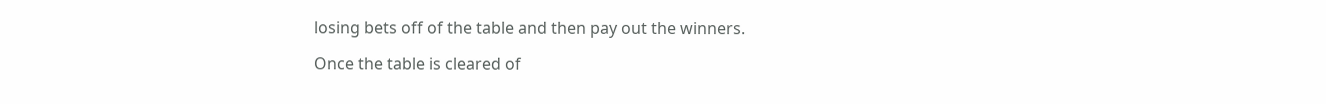losing bets off of the table and then pay out the winners.

Once the table is cleared of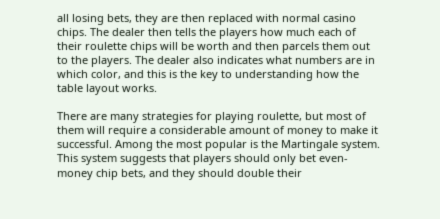all losing bets, they are then replaced with normal casino chips. The dealer then tells the players how much each of their roulette chips will be worth and then parcels them out to the players. The dealer also indicates what numbers are in which color, and this is the key to understanding how the table layout works.

There are many strategies for playing roulette, but most of them will require a considerable amount of money to make it successful. Among the most popular is the Martingale system. This system suggests that players should only bet even-money chip bets, and they should double their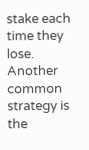stake each time they lose. Another common strategy is the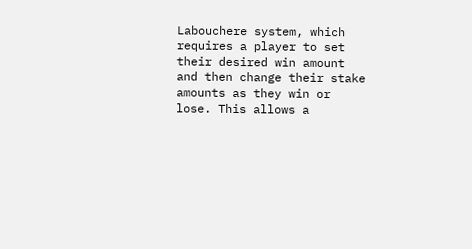Labouchere system, which requires a player to set their desired win amount and then change their stake amounts as they win or lose. This allows a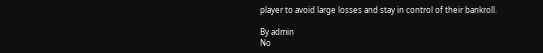player to avoid large losses and stay in control of their bankroll.

By admin
No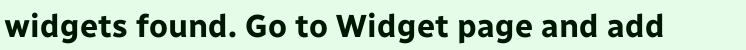widgets found. Go to Widget page and add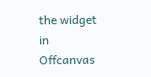the widget in Offcanvas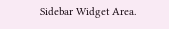Sidebar Widget Area.